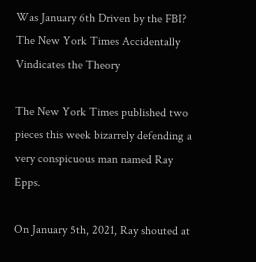Was January 6th Driven by the FBI? The New York Times Accidentally Vindicates the Theory

The New York Times published two pieces this week bizarrely defending a very conspicuous man named Ray Epps.

On January 5th, 2021, Ray shouted at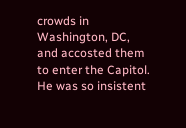crowds in Washington, DC, and accosted them to enter the Capitol. He was so insistent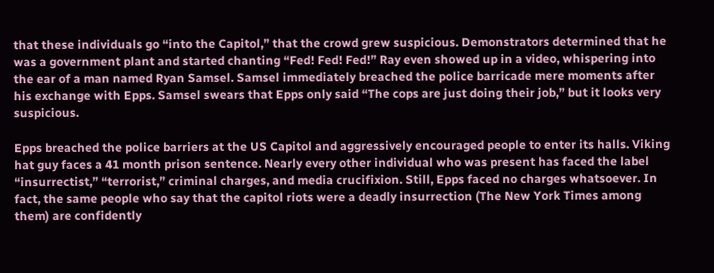that these individuals go “into the Capitol,” that the crowd grew suspicious. Demonstrators determined that he was a government plant and started chanting “Fed! Fed! Fed!” Ray even showed up in a video, whispering into the ear of a man named Ryan Samsel. Samsel immediately breached the police barricade mere moments after his exchange with Epps. Samsel swears that Epps only said “The cops are just doing their job,” but it looks very suspicious.

Epps breached the police barriers at the US Capitol and aggressively encouraged people to enter its halls. Viking hat guy faces a 41 month prison sentence. Nearly every other individual who was present has faced the label “insurrectist,” “terrorist,” criminal charges, and media crucifixion. Still, Epps faced no charges whatsoever. In fact, the same people who say that the capitol riots were a deadly insurrection (The New York Times among them) are confidently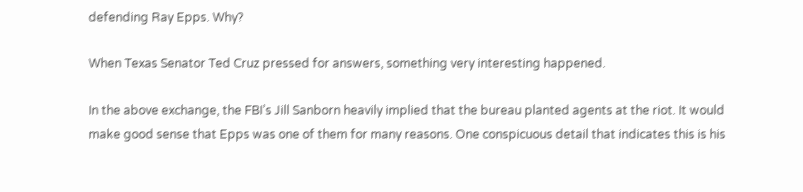defending Ray Epps. Why?

When Texas Senator Ted Cruz pressed for answers, something very interesting happened.

In the above exchange, the FBI’s Jill Sanborn heavily implied that the bureau planted agents at the riot. It would make good sense that Epps was one of them for many reasons. One conspicuous detail that indicates this is his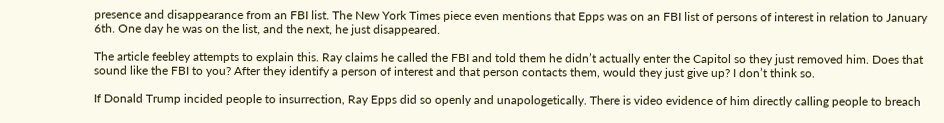presence and disappearance from an FBI list. The New York Times piece even mentions that Epps was on an FBI list of persons of interest in relation to January 6th. One day he was on the list, and the next, he just disappeared.

The article feebley attempts to explain this. Ray claims he called the FBI and told them he didn’t actually enter the Capitol so they just removed him. Does that sound like the FBI to you? After they identify a person of interest and that person contacts them, would they just give up? I don’t think so.

If Donald Trump incided people to insurrection, Ray Epps did so openly and unapologetically. There is video evidence of him directly calling people to breach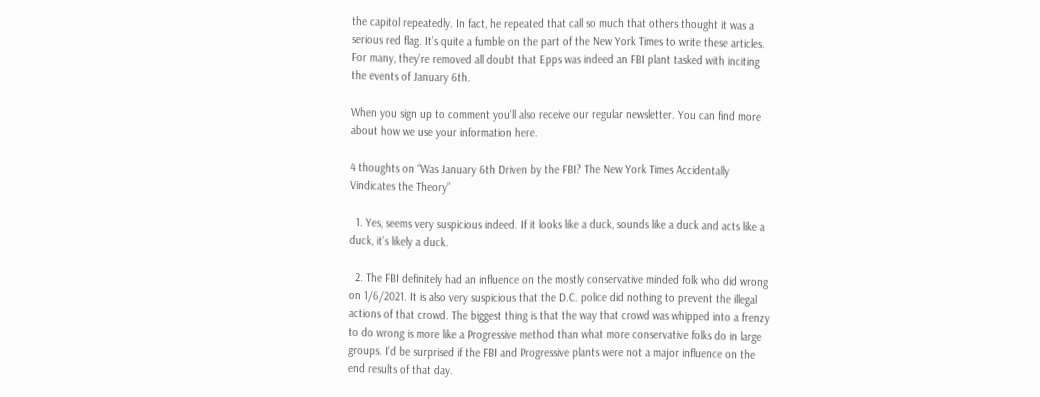the capitol repeatedly. In fact, he repeated that call so much that others thought it was a serious red flag. It’s quite a fumble on the part of the New York Times to write these articles. For many, they’re removed all doubt that Epps was indeed an FBI plant tasked with inciting the events of January 6th.

When you sign up to comment you'll also receive our regular newsletter. You can find more about how we use your information here.

4 thoughts on “Was January 6th Driven by the FBI? The New York Times Accidentally Vindicates the Theory”

  1. Yes, seems very suspicious indeed. If it looks like a duck, sounds like a duck and acts like a duck, it’s likely a duck.

  2. The FBI definitely had an influence on the mostly conservative minded folk who did wrong on 1/6/2021. It is also very suspicious that the D.C. police did nothing to prevent the illegal actions of that crowd. The biggest thing is that the way that crowd was whipped into a frenzy to do wrong is more like a Progressive method than what more conservative folks do in large groups. I’d be surprised if the FBI and Progressive plants were not a major influence on the end results of that day.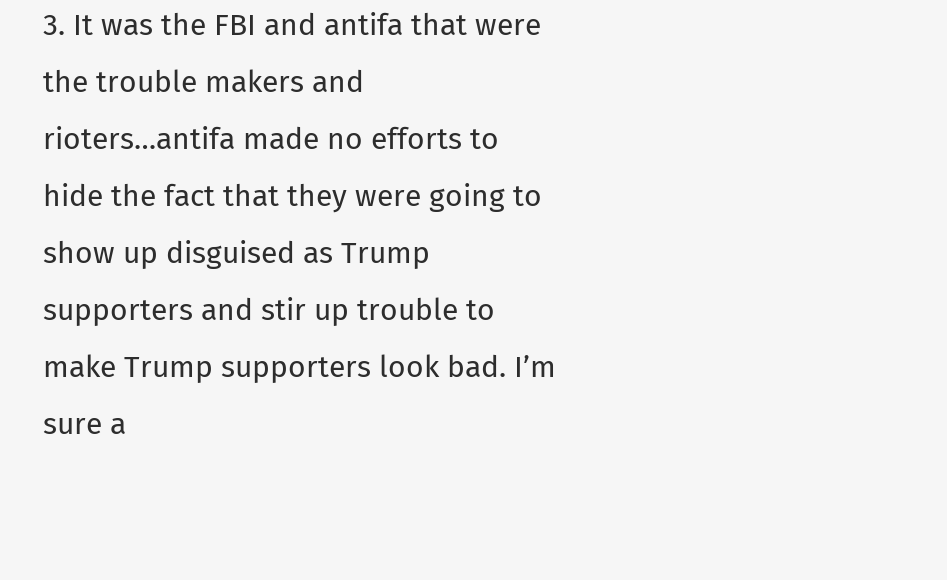3. It was the FBI and antifa that were the trouble makers and rioters…antifa made no efforts to hide the fact that they were going to show up disguised as Trump supporters and stir up trouble to make Trump supporters look bad. I’m sure a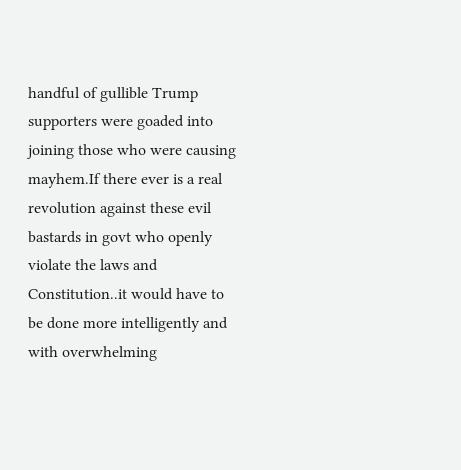handful of gullible Trump supporters were goaded into joining those who were causing mayhem.If there ever is a real revolution against these evil bastards in govt who openly violate the laws and Constitution..it would have to be done more intelligently and with overwhelming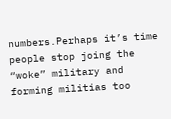numbers.Perhaps it’s time people stop joing the “woke” military and forming militias too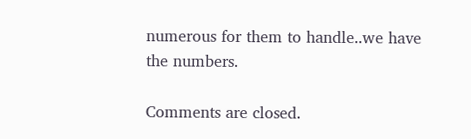numerous for them to handle..we have the numbers.

Comments are closed.